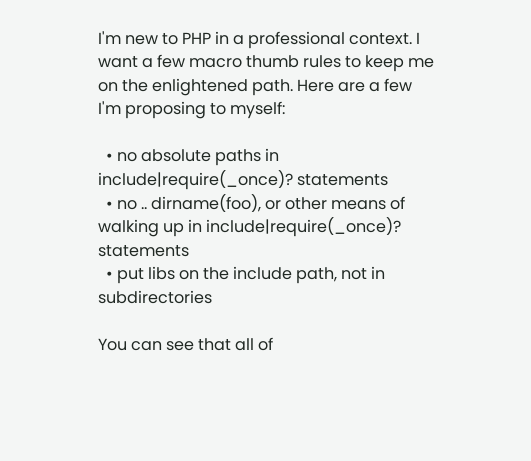I'm new to PHP in a professional context. I want a few macro thumb rules to keep me on the enlightened path. Here are a few I'm proposing to myself:

  • no absolute paths in include|require(_once)? statements
  • no .. dirname(foo), or other means of walking up in include|require(_once)? statements
  • put libs on the include path, not in subdirectories

You can see that all of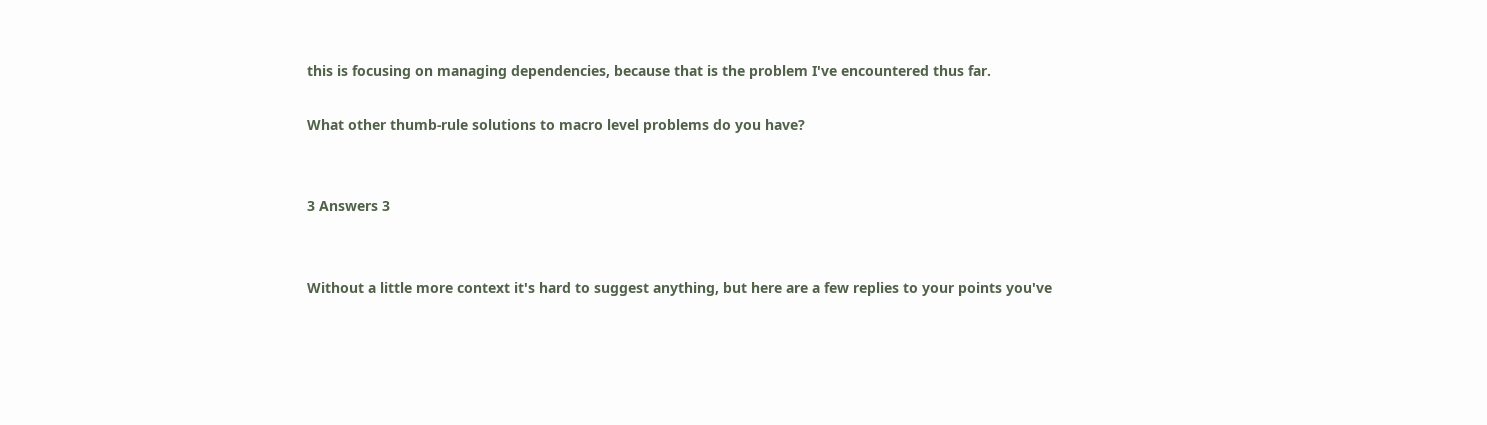this is focusing on managing dependencies, because that is the problem I've encountered thus far.

What other thumb-rule solutions to macro level problems do you have?


3 Answers 3


Without a little more context it's hard to suggest anything, but here are a few replies to your points you've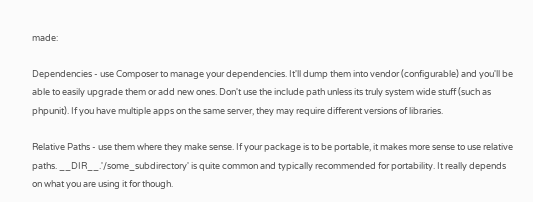made:

Dependencies - use Composer to manage your dependencies. It'll dump them into vendor (configurable) and you'll be able to easily upgrade them or add new ones. Don't use the include path unless its truly system wide stuff (such as phpunit). If you have multiple apps on the same server, they may require different versions of libraries.

Relative Paths - use them where they make sense. If your package is to be portable, it makes more sense to use relative paths. __DIR__.'/some_subdirectory' is quite common and typically recommended for portability. It really depends on what you are using it for though.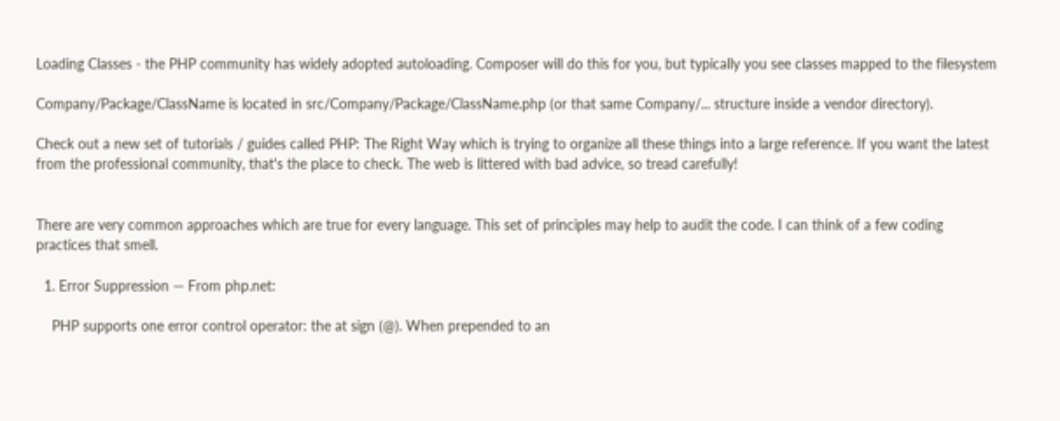Loading Classes - the PHP community has widely adopted autoloading. Composer will do this for you, but typically you see classes mapped to the filesystem

Company/Package/ClassName is located in src/Company/Package/ClassName.php (or that same Company/... structure inside a vendor directory).

Check out a new set of tutorials / guides called PHP: The Right Way which is trying to organize all these things into a large reference. If you want the latest from the professional community, that's the place to check. The web is littered with bad advice, so tread carefully!


There are very common approaches which are true for every language. This set of principles may help to audit the code. I can think of a few coding practices that smell.

  1. Error Suppression — From php.net:

    PHP supports one error control operator: the at sign (@). When prepended to an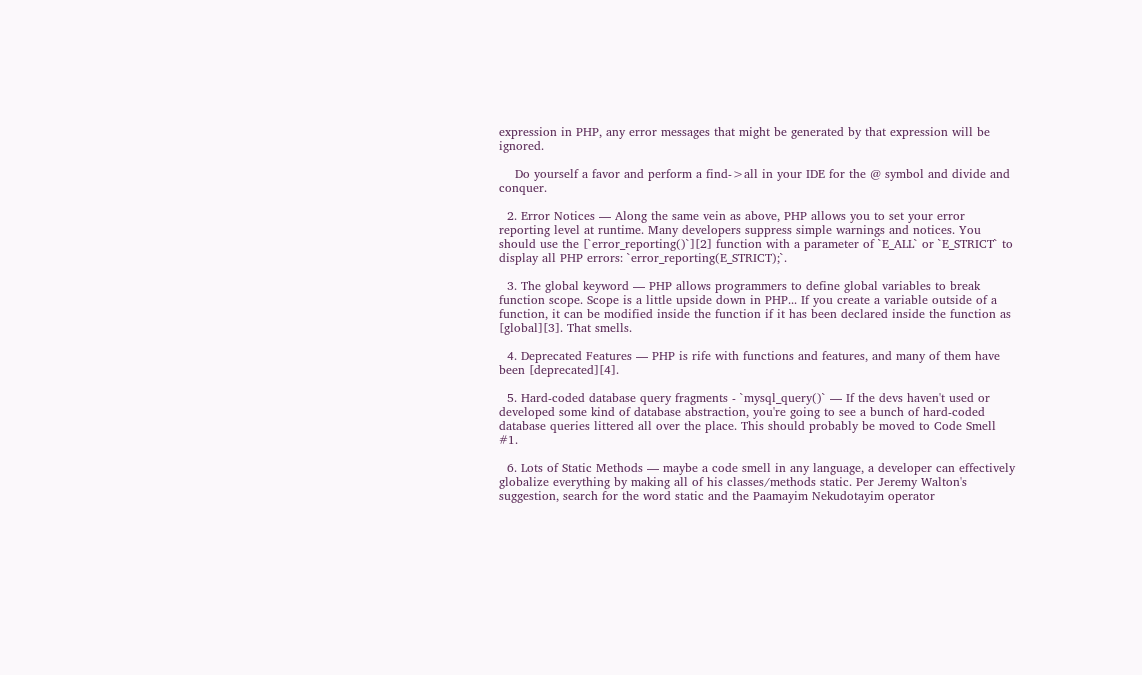expression in PHP, any error messages that might be generated by that expression will be ignored.

    Do yourself a favor and perform a find->all in your IDE for the @ symbol and divide and conquer.

  2. Error Notices — Along the same vein as above, PHP allows you to set your error reporting level at runtime. Many developers suppress simple warnings and notices. You should use the [`error_reporting()`][2] function with a parameter of `E_ALL` or `E_STRICT` to display all PHP errors: `error_reporting(E_STRICT);`.

  3. The global keyword — PHP allows programmers to define global variables to break function scope. Scope is a little upside down in PHP... If you create a variable outside of a function, it can be modified inside the function if it has been declared inside the function as [global][3]. That smells.

  4. Deprecated Features — PHP is rife with functions and features, and many of them have been [deprecated][4].

  5. Hard-coded database query fragments - `mysql_query()` — If the devs haven't used or developed some kind of database abstraction, you're going to see a bunch of hard-coded database queries littered all over the place. This should probably be moved to Code Smell #1.

  6. Lots of Static Methods — maybe a code smell in any language, a developer can effectively globalize everything by making all of his classes/methods static. Per Jeremy Walton's suggestion, search for the word static and the Paamayim Nekudotayim operator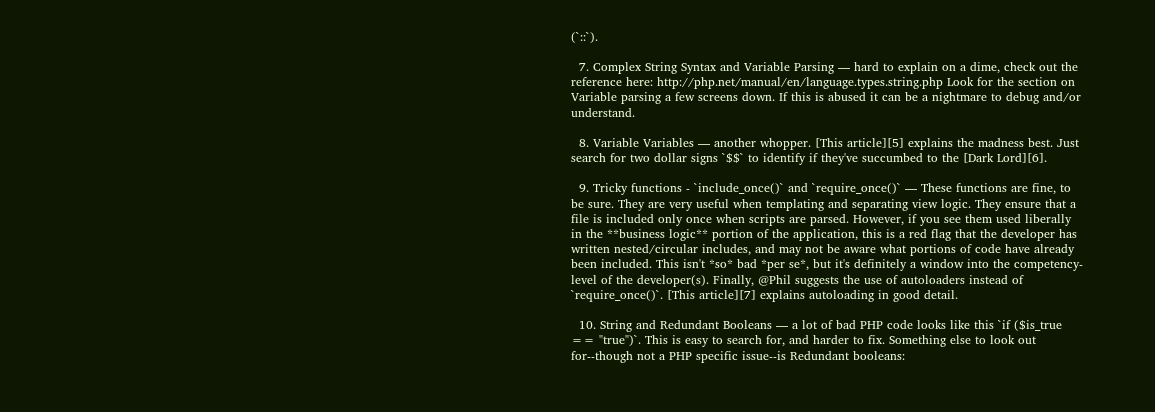(`::`).

  7. Complex String Syntax and Variable Parsing — hard to explain on a dime, check out the reference here: http://php.net/manual/en/language.types.string.php Look for the section on Variable parsing a few screens down. If this is abused it can be a nightmare to debug and/or understand.

  8. Variable Variables — another whopper. [This article][5] explains the madness best. Just search for two dollar signs `$$` to identify if they've succumbed to the [Dark Lord][6].

  9. Tricky functions - `include_once()` and `require_once()` — These functions are fine, to be sure. They are very useful when templating and separating view logic. They ensure that a file is included only once when scripts are parsed. However, if you see them used liberally in the **business logic** portion of the application, this is a red flag that the developer has written nested/circular includes, and may not be aware what portions of code have already been included. This isn't *so* bad *per se*, but it's definitely a window into the competency-level of the developer(s). Finally, @Phil suggests the use of autoloaders instead of `require_once()`. [This article][7] explains autoloading in good detail.

  10. String and Redundant Booleans — a lot of bad PHP code looks like this `if ($is_true == "true")`. This is easy to search for, and harder to fix. Something else to look out for--though not a PHP specific issue--is Redundant booleans: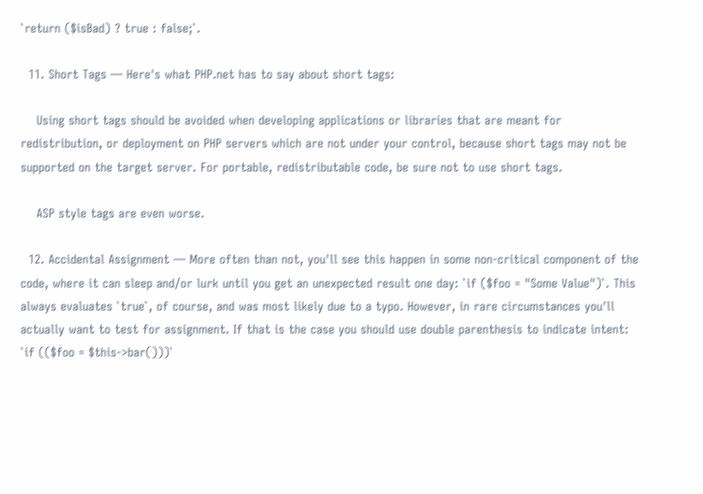`return ($isBad) ? true : false;`.

  11. Short Tags — Here's what PHP.net has to say about short tags:

    Using short tags should be avoided when developing applications or libraries that are meant for redistribution, or deployment on PHP servers which are not under your control, because short tags may not be supported on the target server. For portable, redistributable code, be sure not to use short tags.

    ASP style tags are even worse.

  12. Accidental Assignment — More often than not, you'll see this happen in some non-critical component of the code, where it can sleep and/or lurk until you get an unexpected result one day: `if ($foo = "Some Value")`. This always evaluates `true`, of course, and was most likely due to a typo. However, in rare circumstances you'll actually want to test for assignment. If that is the case you should use double parenthesis to indicate intent: `if (($foo = $this->bar()))`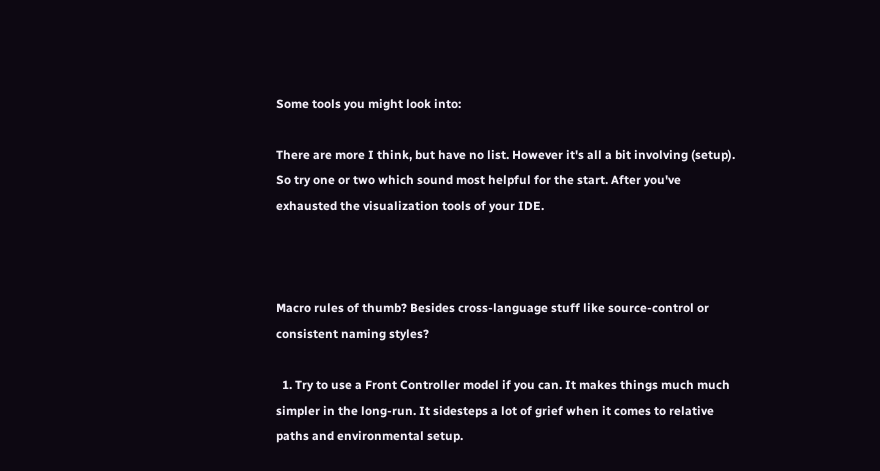Some tools you might look into:

There are more I think, but have no list. However it's all a bit involving (setup). So try one or two which sound most helpful for the start. After you've exhausted the visualization tools of your IDE.



Macro rules of thumb? Besides cross-language stuff like source-control or consistent naming styles?

  1. Try to use a Front Controller model if you can. It makes things much much simpler in the long-run. It sidesteps a lot of grief when it comes to relative paths and environmental setup.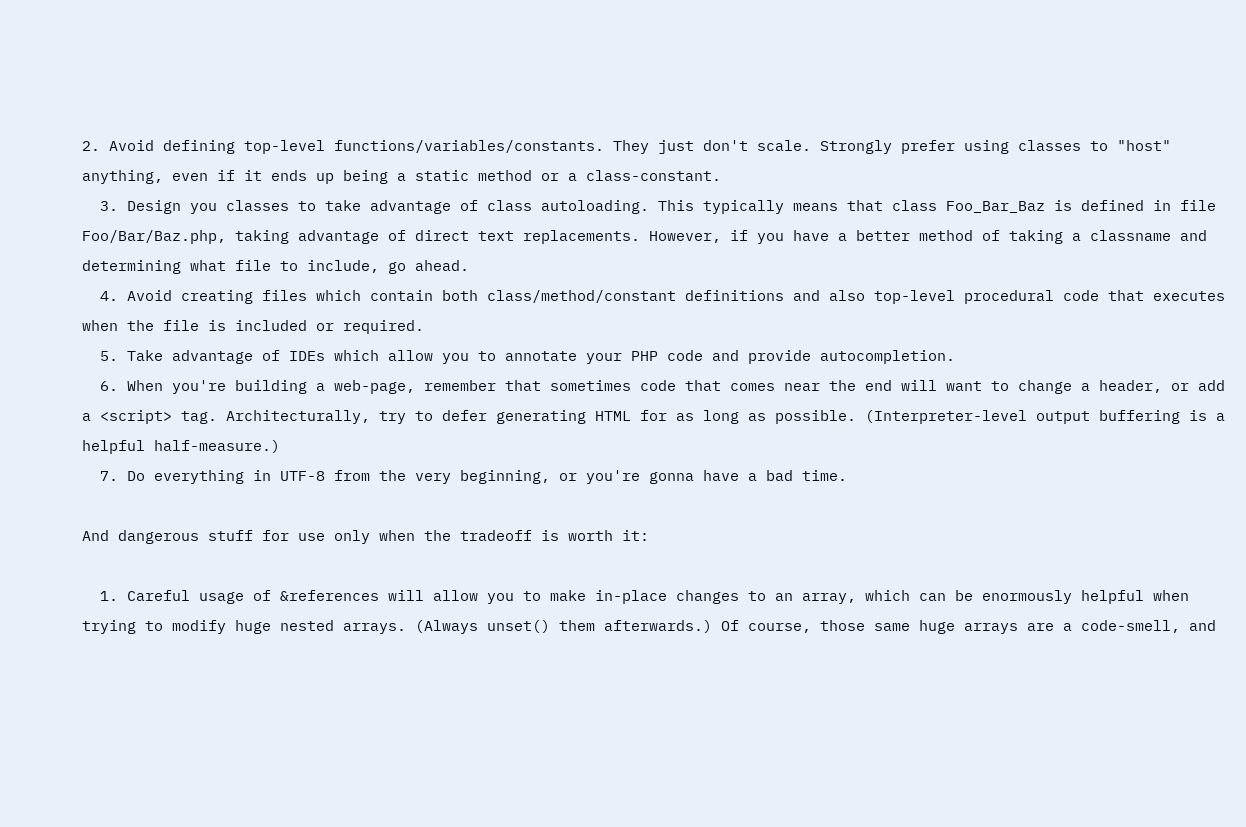2. Avoid defining top-level functions/variables/constants. They just don't scale. Strongly prefer using classes to "host" anything, even if it ends up being a static method or a class-constant.
  3. Design you classes to take advantage of class autoloading. This typically means that class Foo_Bar_Baz is defined in file Foo/Bar/Baz.php, taking advantage of direct text replacements. However, if you have a better method of taking a classname and determining what file to include, go ahead.
  4. Avoid creating files which contain both class/method/constant definitions and also top-level procedural code that executes when the file is included or required.
  5. Take advantage of IDEs which allow you to annotate your PHP code and provide autocompletion.
  6. When you're building a web-page, remember that sometimes code that comes near the end will want to change a header, or add a <script> tag. Architecturally, try to defer generating HTML for as long as possible. (Interpreter-level output buffering is a helpful half-measure.)
  7. Do everything in UTF-8 from the very beginning, or you're gonna have a bad time.

And dangerous stuff for use only when the tradeoff is worth it:

  1. Careful usage of &references will allow you to make in-place changes to an array, which can be enormously helpful when trying to modify huge nested arrays. (Always unset() them afterwards.) Of course, those same huge arrays are a code-smell, and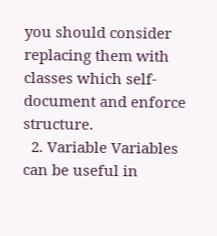you should consider replacing them with classes which self-document and enforce structure.
  2. Variable Variables can be useful in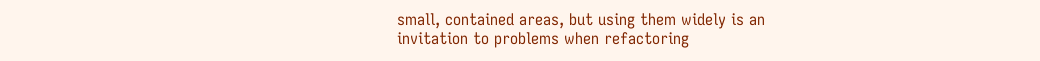small, contained areas, but using them widely is an invitation to problems when refactoring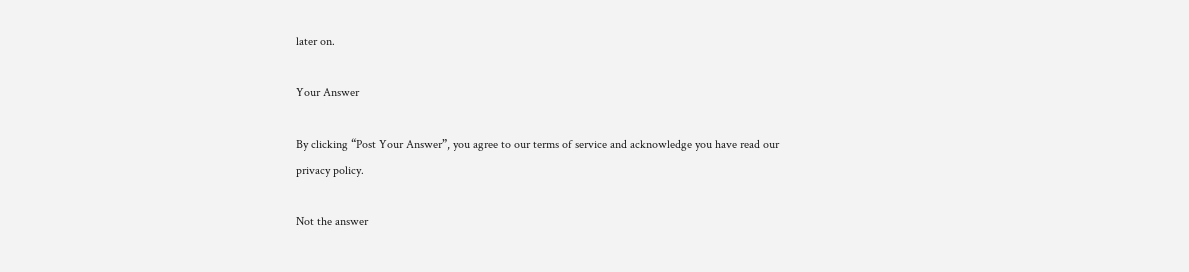later on.

Your Answer

By clicking “Post Your Answer”, you agree to our terms of service and acknowledge you have read our privacy policy.

Not the answer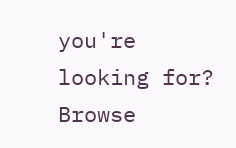you're looking for? Browse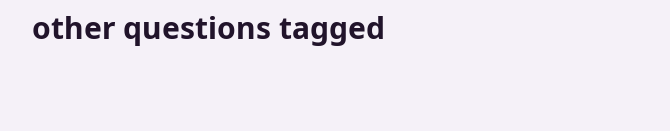other questions tagged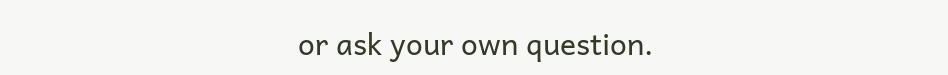or ask your own question.